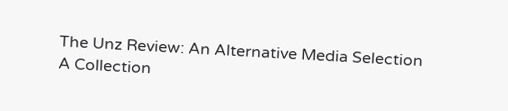The Unz Review: An Alternative Media Selection
A Collection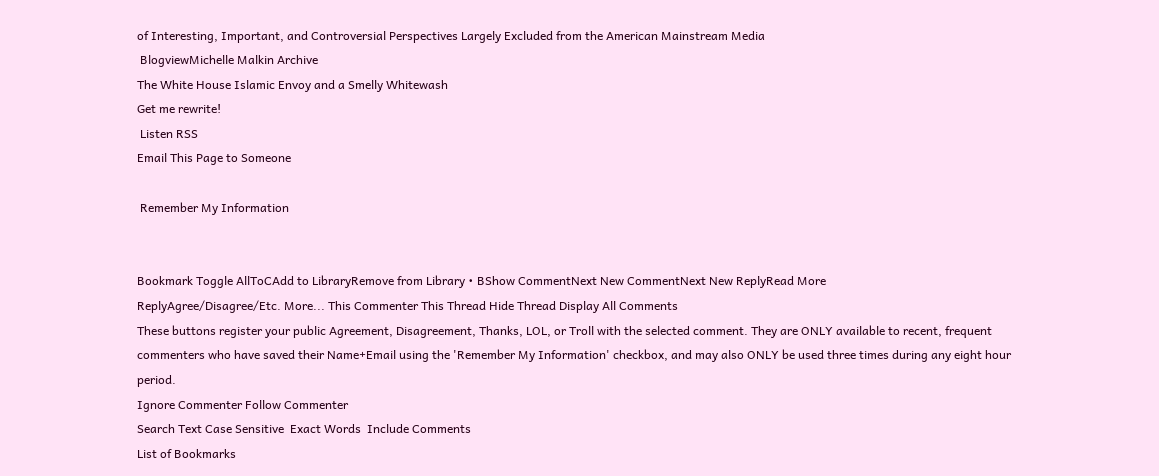of Interesting, Important, and Controversial Perspectives Largely Excluded from the American Mainstream Media
 BlogviewMichelle Malkin Archive
The White House Islamic Envoy and a Smelly Whitewash
Get me rewrite!
 Listen RSS
Email This Page to Someone

 Remember My Information


Bookmark Toggle AllToCAdd to LibraryRemove from Library • BShow CommentNext New CommentNext New ReplyRead More
ReplyAgree/Disagree/Etc. More... This Commenter This Thread Hide Thread Display All Comments
These buttons register your public Agreement, Disagreement, Thanks, LOL, or Troll with the selected comment. They are ONLY available to recent, frequent commenters who have saved their Name+Email using the 'Remember My Information' checkbox, and may also ONLY be used three times during any eight hour period.
Ignore Commenter Follow Commenter
Search Text Case Sensitive  Exact Words  Include Comments
List of Bookmarks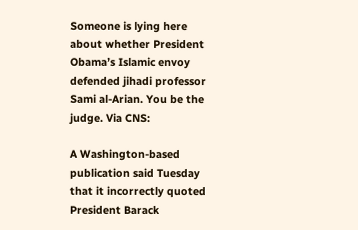Someone is lying here about whether President Obama’s Islamic envoy defended jihadi professor Sami al-Arian. You be the judge. Via CNS:

A Washington-based publication said Tuesday that it incorrectly quoted President Barack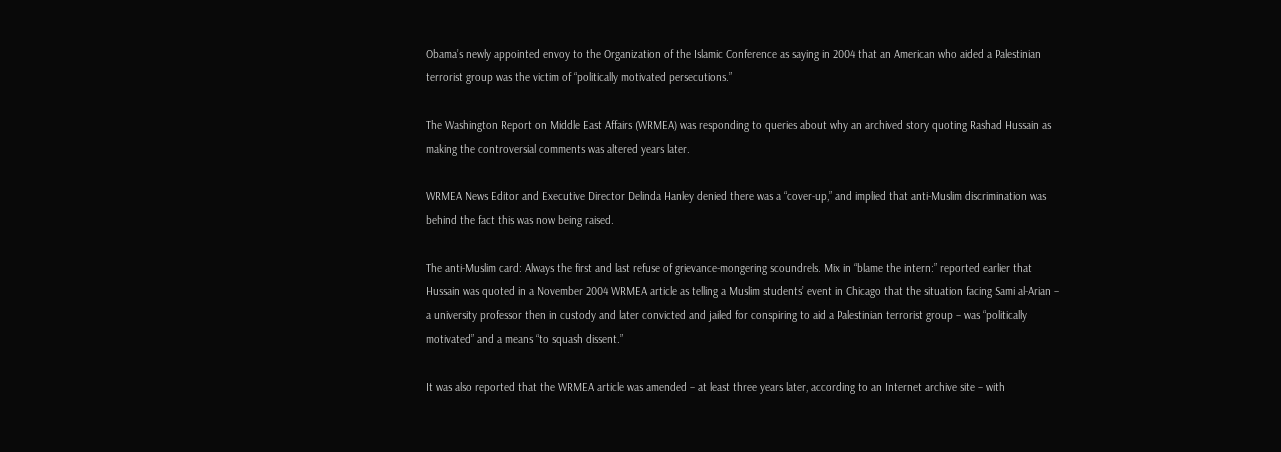Obama’s newly appointed envoy to the Organization of the Islamic Conference as saying in 2004 that an American who aided a Palestinian terrorist group was the victim of “politically motivated persecutions.”

The Washington Report on Middle East Affairs (WRMEA) was responding to queries about why an archived story quoting Rashad Hussain as making the controversial comments was altered years later.

WRMEA News Editor and Executive Director Delinda Hanley denied there was a “cover-up,” and implied that anti-Muslim discrimination was behind the fact this was now being raised.

The anti-Muslim card: Always the first and last refuse of grievance-mongering scoundrels. Mix in “blame the intern:” reported earlier that Hussain was quoted in a November 2004 WRMEA article as telling a Muslim students’ event in Chicago that the situation facing Sami al-Arian – a university professor then in custody and later convicted and jailed for conspiring to aid a Palestinian terrorist group – was “politically motivated” and a means “to squash dissent.”

It was also reported that the WRMEA article was amended – at least three years later, according to an Internet archive site – with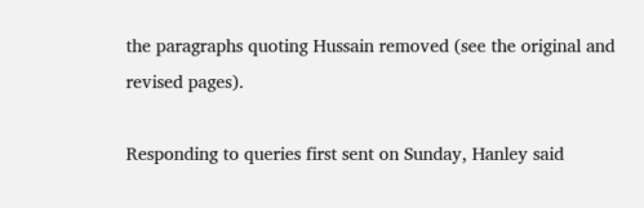the paragraphs quoting Hussain removed (see the original and revised pages).

Responding to queries first sent on Sunday, Hanley said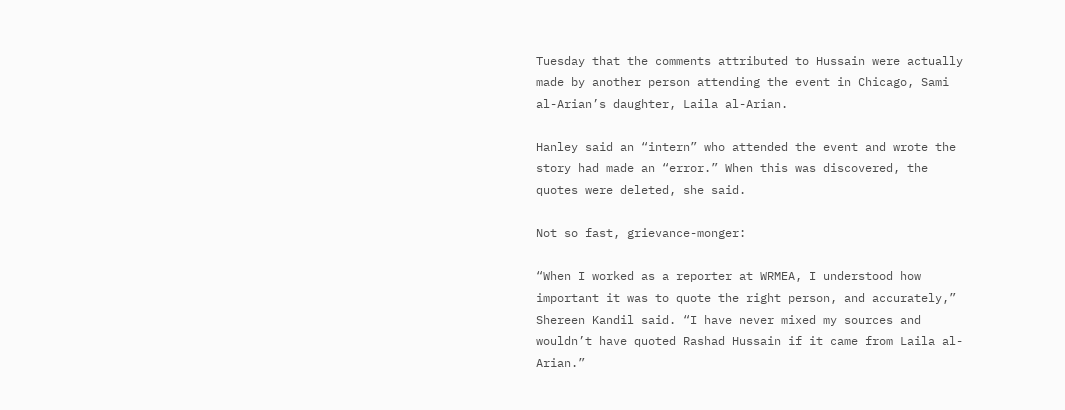Tuesday that the comments attributed to Hussain were actually made by another person attending the event in Chicago, Sami al-Arian’s daughter, Laila al-Arian.

Hanley said an “intern” who attended the event and wrote the story had made an “error.” When this was discovered, the quotes were deleted, she said.

Not so fast, grievance-monger:

“When I worked as a reporter at WRMEA, I understood how important it was to quote the right person, and accurately,” Shereen Kandil said. “I have never mixed my sources and wouldn’t have quoted Rashad Hussain if it came from Laila al-Arian.”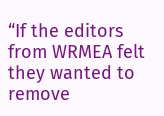“If the editors from WRMEA felt they wanted to remove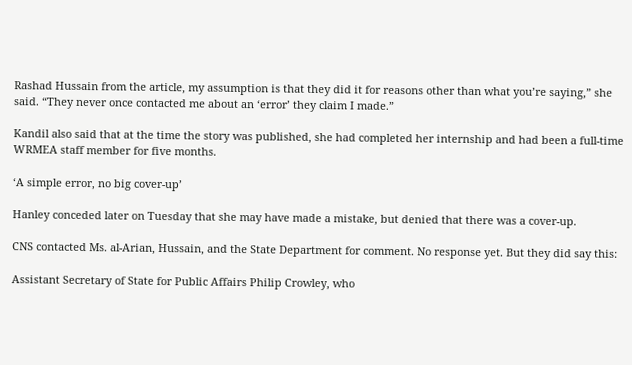Rashad Hussain from the article, my assumption is that they did it for reasons other than what you’re saying,” she said. “They never once contacted me about an ‘error’ they claim I made.”

Kandil also said that at the time the story was published, she had completed her internship and had been a full-time WRMEA staff member for five months.

‘A simple error, no big cover-up’

Hanley conceded later on Tuesday that she may have made a mistake, but denied that there was a cover-up.

CNS contacted Ms. al-Arian, Hussain, and the State Department for comment. No response yet. But they did say this:

Assistant Secretary of State for Public Affairs Philip Crowley, who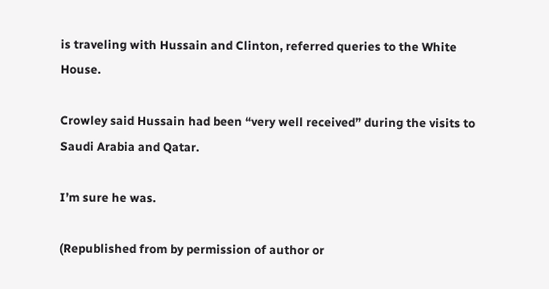is traveling with Hussain and Clinton, referred queries to the White House.

Crowley said Hussain had been “very well received” during the visits to Saudi Arabia and Qatar.

I’m sure he was.

(Republished from by permission of author or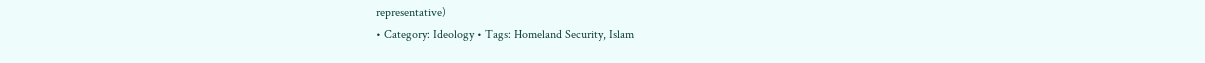representative)
• Category: Ideology • Tags: Homeland Security, Islam